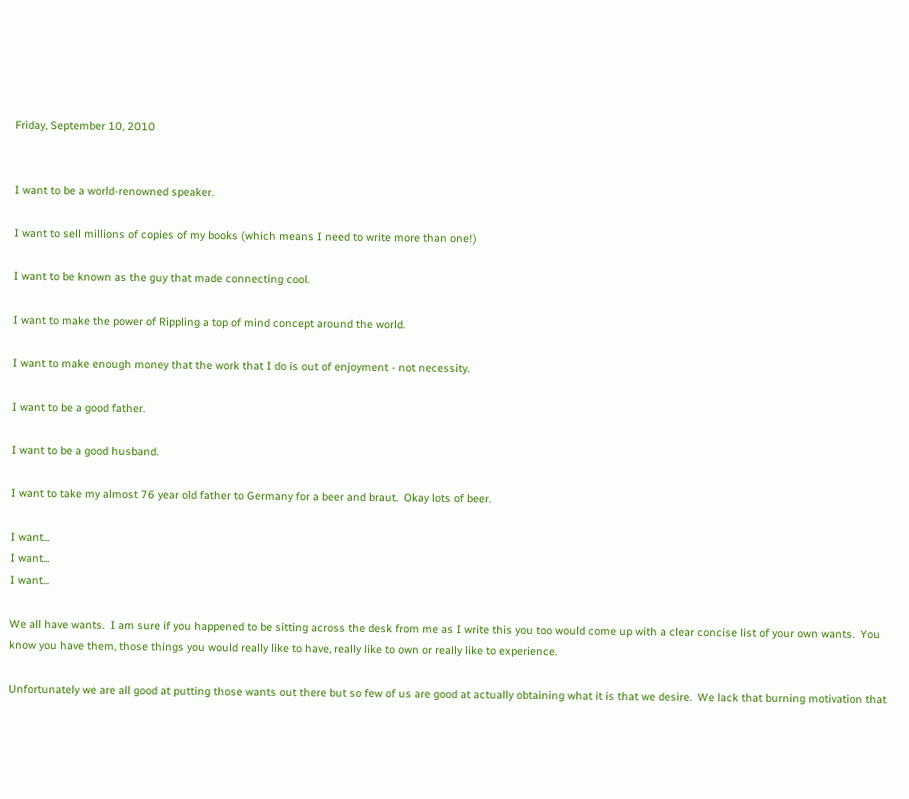Friday, September 10, 2010


I want to be a world-renowned speaker.

I want to sell millions of copies of my books (which means I need to write more than one!)

I want to be known as the guy that made connecting cool.

I want to make the power of Rippling a top of mind concept around the world.

I want to make enough money that the work that I do is out of enjoyment - not necessity.

I want to be a good father.

I want to be a good husband.

I want to take my almost 76 year old father to Germany for a beer and braut.  Okay lots of beer.

I want...
I want...
I want...

We all have wants.  I am sure if you happened to be sitting across the desk from me as I write this you too would come up with a clear concise list of your own wants.  You know you have them, those things you would really like to have, really like to own or really like to experience.

Unfortunately we are all good at putting those wants out there but so few of us are good at actually obtaining what it is that we desire.  We lack that burning motivation that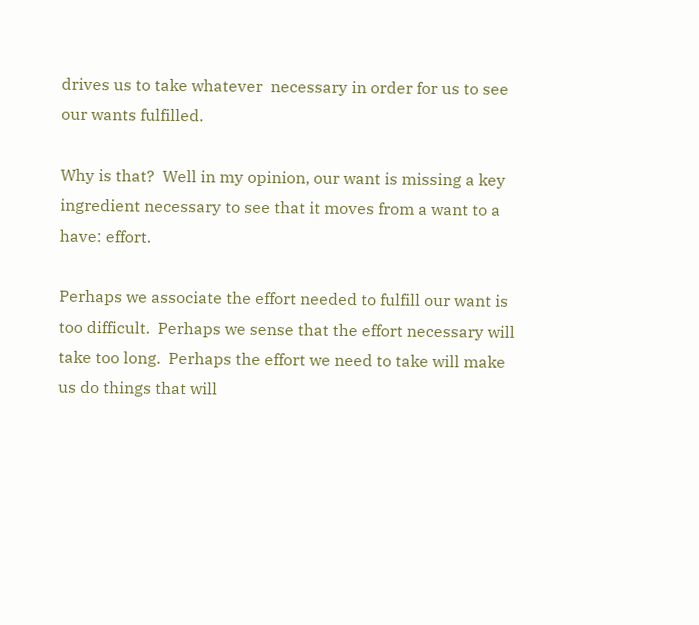drives us to take whatever  necessary in order for us to see our wants fulfilled.

Why is that?  Well in my opinion, our want is missing a key ingredient necessary to see that it moves from a want to a have: effort.

Perhaps we associate the effort needed to fulfill our want is too difficult.  Perhaps we sense that the effort necessary will take too long.  Perhaps the effort we need to take will make us do things that will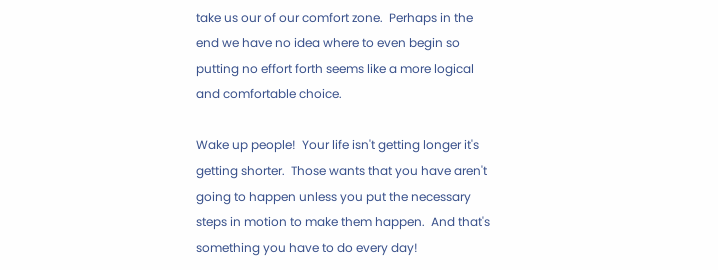take us our of our comfort zone.  Perhaps in the end we have no idea where to even begin so putting no effort forth seems like a more logical and comfortable choice.

Wake up people!  Your life isn't getting longer it's getting shorter.  Those wants that you have aren't going to happen unless you put the necessary steps in motion to make them happen.  And that's something you have to do every day!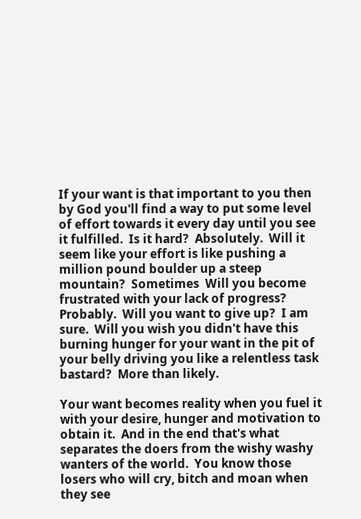If your want is that important to you then by God you'll find a way to put some level of effort towards it every day until you see it fulfilled.  Is it hard?  Absolutely.  Will it seem like your effort is like pushing a million pound boulder up a steep mountain?  Sometimes  Will you become frustrated with your lack of progress?  Probably.  Will you want to give up?  I am sure.  Will you wish you didn't have this burning hunger for your want in the pit of your belly driving you like a relentless task bastard?  More than likely.

Your want becomes reality when you fuel it with your desire, hunger and motivation to obtain it.  And in the end that's what separates the doers from the wishy washy wanters of the world.  You know those losers who will cry, bitch and moan when they see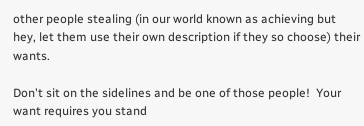other people stealing (in our world known as achieving but hey, let them use their own description if they so choose) their wants.

Don't sit on the sidelines and be one of those people!  Your want requires you stand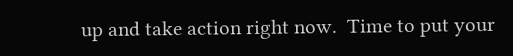up and take action right now.  Time to put your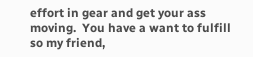effort in gear and get your ass moving.  You have a want to fulfill so my friend,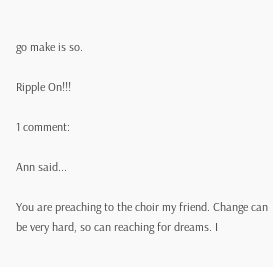go make is so.

Ripple On!!!

1 comment:

Ann said...

You are preaching to the choir my friend. Change can be very hard, so can reaching for dreams. I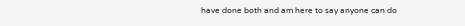have done both and am here to say anyone can do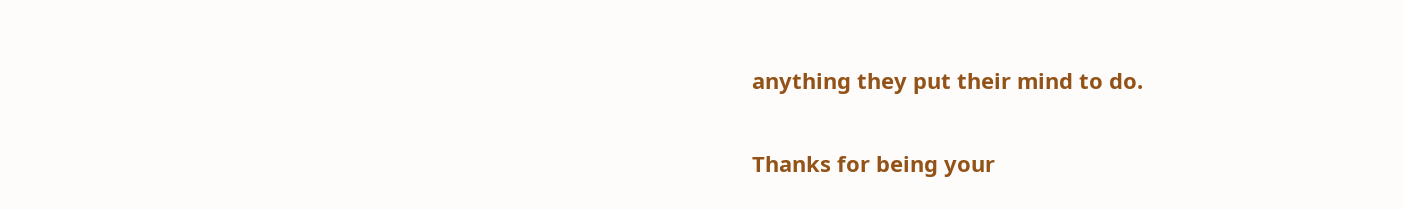anything they put their mind to do.

Thanks for being your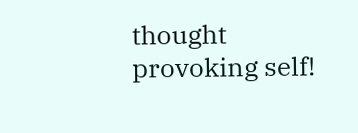thought provoking self!